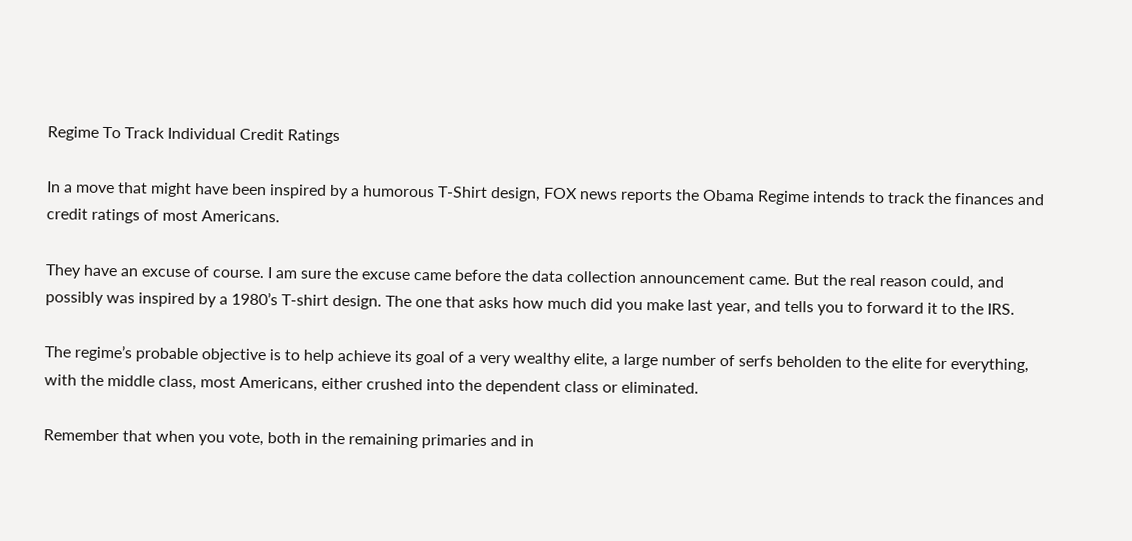Regime To Track Individual Credit Ratings

In a move that might have been inspired by a humorous T-Shirt design, FOX news reports the Obama Regime intends to track the finances and credit ratings of most Americans.

They have an excuse of course. I am sure the excuse came before the data collection announcement came. But the real reason could, and possibly was inspired by a 1980’s T-shirt design. The one that asks how much did you make last year, and tells you to forward it to the IRS.

The regime’s probable objective is to help achieve its goal of a very wealthy elite, a large number of serfs beholden to the elite for everything, with the middle class, most Americans, either crushed into the dependent class or eliminated.

Remember that when you vote, both in the remaining primaries and in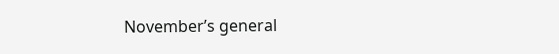November’s general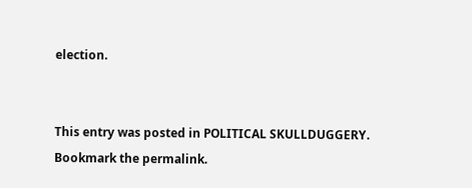election.


This entry was posted in POLITICAL SKULLDUGGERY. Bookmark the permalink.